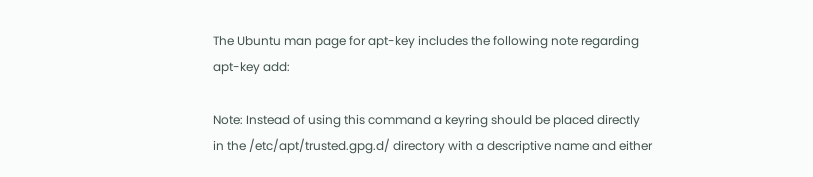The Ubuntu man page for apt-key includes the following note regarding apt-key add:

Note: Instead of using this command a keyring should be placed directly in the /etc/apt/trusted.gpg.d/ directory with a descriptive name and either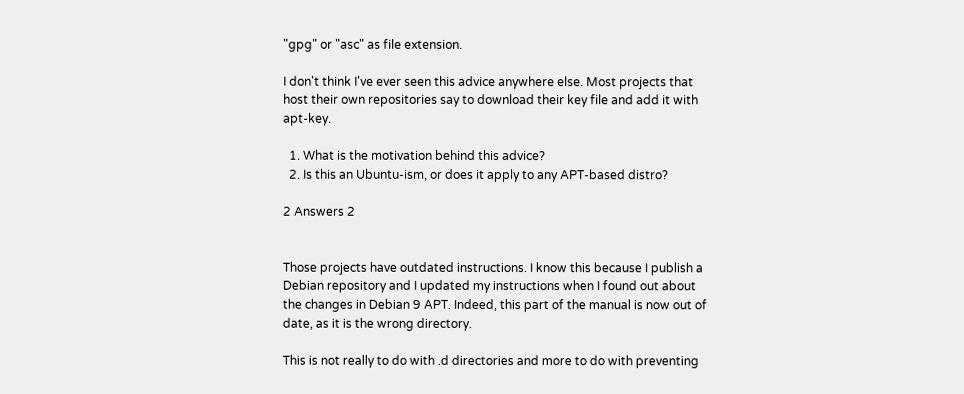"gpg" or "asc" as file extension.

I don't think I've ever seen this advice anywhere else. Most projects that host their own repositories say to download their key file and add it with apt-key.

  1. What is the motivation behind this advice?
  2. Is this an Ubuntu-ism, or does it apply to any APT-based distro?

2 Answers 2


Those projects have outdated instructions. I know this because I publish a Debian repository and I updated my instructions when I found out about the changes in Debian 9 APT. Indeed, this part of the manual is now out of date, as it is the wrong directory.

This is not really to do with .d directories and more to do with preventing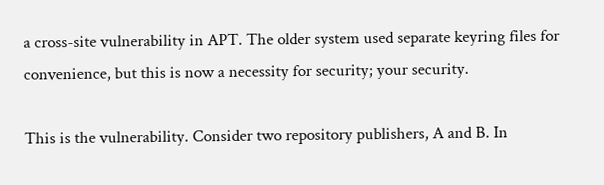a cross-site vulnerability in APT. The older system used separate keyring files for convenience, but this is now a necessity for security; your security.

This is the vulnerability. Consider two repository publishers, A and B. In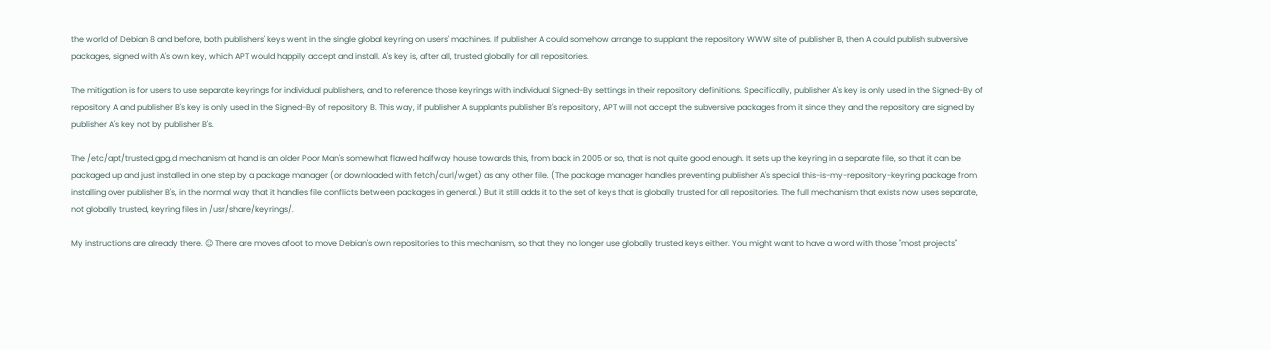the world of Debian 8 and before, both publishers' keys went in the single global keyring on users' machines. If publisher A could somehow arrange to supplant the repository WWW site of publisher B, then A could publish subversive packages, signed with A's own key, which APT would happily accept and install. A's key is, after all, trusted globally for all repositories.

The mitigation is for users to use separate keyrings for individual publishers, and to reference those keyrings with individual Signed-By settings in their repository definitions. Specifically, publisher A's key is only used in the Signed-By of repository A and publisher B's key is only used in the Signed-By of repository B. This way, if publisher A supplants publisher B's repository, APT will not accept the subversive packages from it since they and the repository are signed by publisher A's key not by publisher B's.

The /etc/apt/trusted.gpg.d mechanism at hand is an older Poor Man's somewhat flawed halfway house towards this, from back in 2005 or so, that is not quite good enough. It sets up the keyring in a separate file, so that it can be packaged up and just installed in one step by a package manager (or downloaded with fetch/curl/wget) as any other file. (The package manager handles preventing publisher A's special this-is-my-repository-keyring package from installing over publisher B's, in the normal way that it handles file conflicts between packages in general.) But it still adds it to the set of keys that is globally trusted for all repositories. The full mechanism that exists now uses separate, not globally trusted, keyring files in /usr/share/keyrings/.

My instructions are already there. ☺ There are moves afoot to move Debian's own repositories to this mechanism, so that they no longer use globally trusted keys either. You might want to have a word with those "most projects"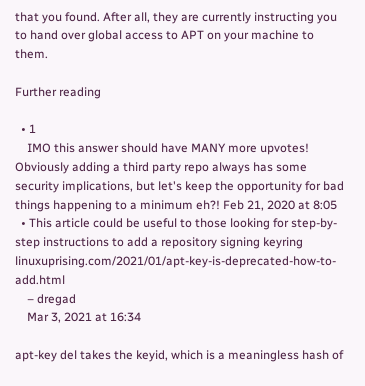that you found. After all, they are currently instructing you to hand over global access to APT on your machine to them.

Further reading

  • 1
    IMO this answer should have MANY more upvotes! Obviously adding a third party repo always has some security implications, but let's keep the opportunity for bad things happening to a minimum eh?! Feb 21, 2020 at 8:05
  • This article could be useful to those looking for step-by-step instructions to add a repository signing keyring linuxuprising.com/2021/01/apt-key-is-deprecated-how-to-add.html
    – dregad
    Mar 3, 2021 at 16:34

apt-key del takes the keyid, which is a meaningless hash of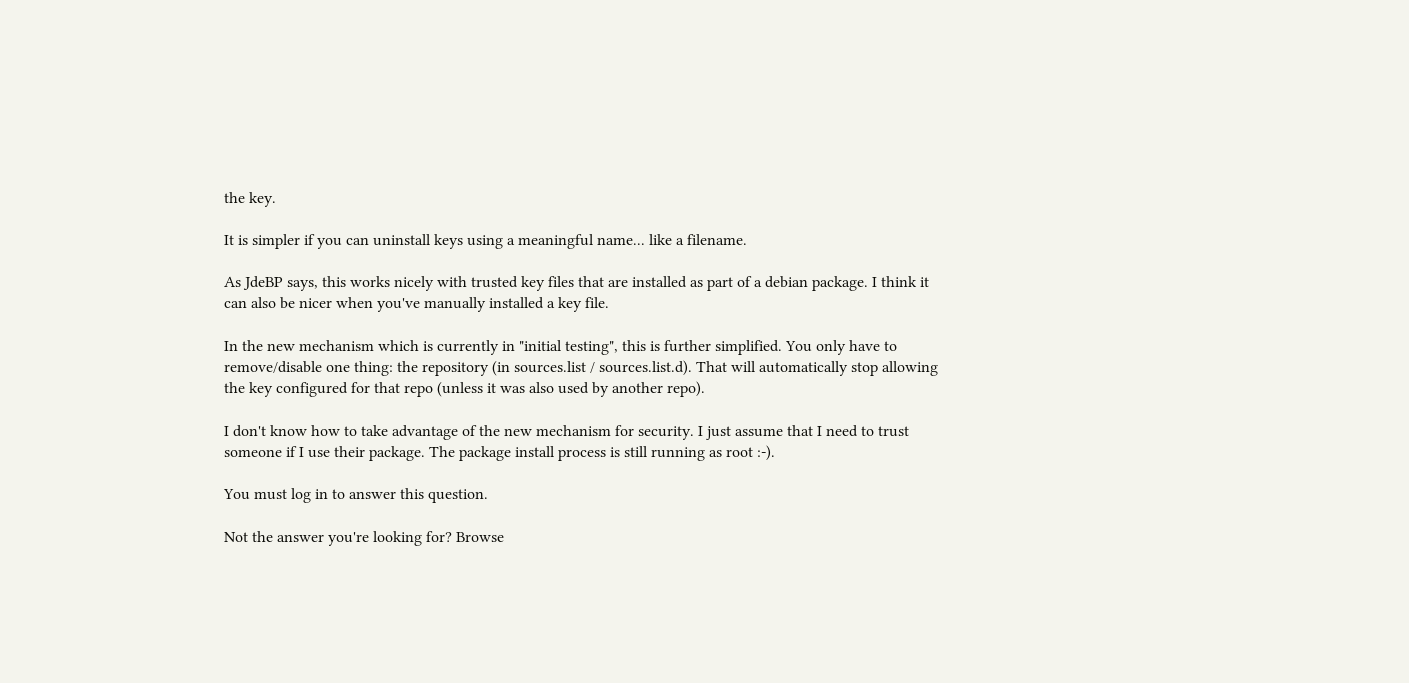the key.

It is simpler if you can uninstall keys using a meaningful name... like a filename.

As JdeBP says, this works nicely with trusted key files that are installed as part of a debian package. I think it can also be nicer when you've manually installed a key file.

In the new mechanism which is currently in "initial testing", this is further simplified. You only have to remove/disable one thing: the repository (in sources.list / sources.list.d). That will automatically stop allowing the key configured for that repo (unless it was also used by another repo).

I don't know how to take advantage of the new mechanism for security. I just assume that I need to trust someone if I use their package. The package install process is still running as root :-).

You must log in to answer this question.

Not the answer you're looking for? Browse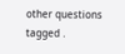other questions tagged .